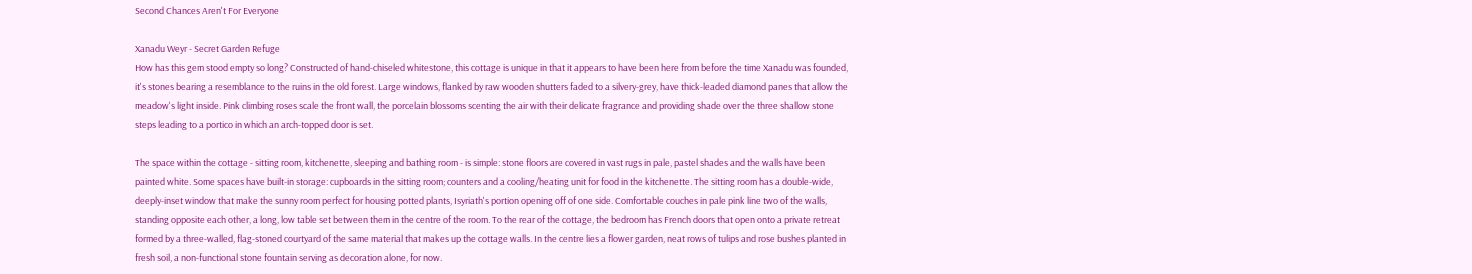Second Chances Aren't For Everyone

Xanadu Weyr - Secret Garden Refuge
How has this gem stood empty so long? Constructed of hand-chiseled whitestone, this cottage is unique in that it appears to have been here from before the time Xanadu was founded, it's stones bearing a resemblance to the ruins in the old forest. Large windows, flanked by raw wooden shutters faded to a silvery-grey, have thick-leaded diamond panes that allow the meadow's light inside. Pink climbing roses scale the front wall, the porcelain blossoms scenting the air with their delicate fragrance and providing shade over the three shallow stone steps leading to a portico in which an arch-topped door is set.

The space within the cottage - sitting room, kitchenette, sleeping and bathing room - is simple: stone floors are covered in vast rugs in pale, pastel shades and the walls have been painted white. Some spaces have built-in storage: cupboards in the sitting room; counters and a cooling/heating unit for food in the kitchenette. The sitting room has a double-wide, deeply-inset window that make the sunny room perfect for housing potted plants, Isyriath's portion opening off of one side. Comfortable couches in pale pink line two of the walls, standing opposite each other, a long, low table set between them in the centre of the room. To the rear of the cottage, the bedroom has French doors that open onto a private retreat formed by a three-walled, flag-stoned courtyard of the same material that makes up the cottage walls. In the centre lies a flower garden, neat rows of tulips and rose bushes planted in fresh soil, a non-functional stone fountain serving as decoration alone, for now.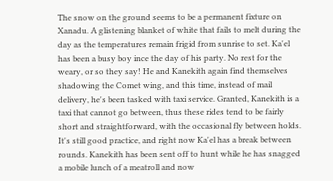The snow on the ground seems to be a permanent fixture on Xanadu. A glistening blanket of white that fails to melt during the day as the temperatures remain frigid from sunrise to set. Ka'el has been a busy boy ince the day of his party. No rest for the weary, or so they say! He and Kanekith again find themselves shadowing the Comet wing, and this time, instead of mail delivery, he's been tasked with taxi service. Granted, Kanekith is a taxi that cannot go between, thus these rides tend to be fairly short and straightforward, with the occasional fly between holds. It's still good practice, and right now Ka'el has a break between rounds. Kanekith has been sent off to hunt while he has snagged a mobile lunch of a meatroll and now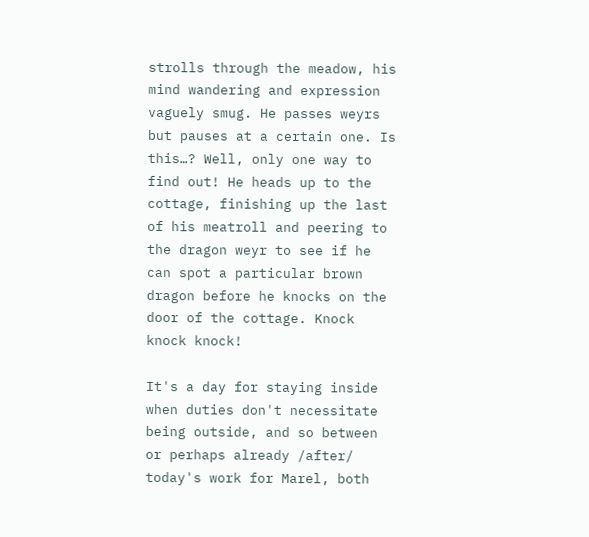strolls through the meadow, his mind wandering and expression vaguely smug. He passes weyrs but pauses at a certain one. Is this…? Well, only one way to find out! He heads up to the cottage, finishing up the last of his meatroll and peering to the dragon weyr to see if he can spot a particular brown dragon before he knocks on the door of the cottage. Knock knock knock!

It's a day for staying inside when duties don't necessitate being outside, and so between or perhaps already /after/ today's work for Marel, both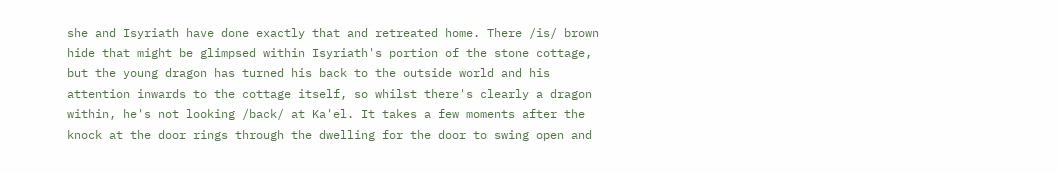she and Isyriath have done exactly that and retreated home. There /is/ brown hide that might be glimpsed within Isyriath's portion of the stone cottage, but the young dragon has turned his back to the outside world and his attention inwards to the cottage itself, so whilst there's clearly a dragon within, he's not looking /back/ at Ka'el. It takes a few moments after the knock at the door rings through the dwelling for the door to swing open and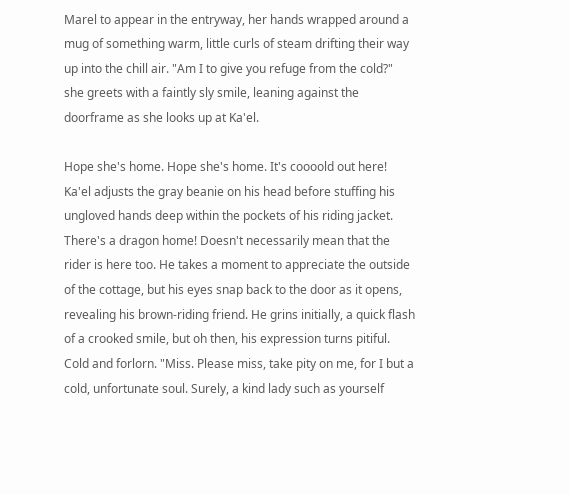Marel to appear in the entryway, her hands wrapped around a mug of something warm, little curls of steam drifting their way up into the chill air. "Am I to give you refuge from the cold?" she greets with a faintly sly smile, leaning against the doorframe as she looks up at Ka'el.

Hope she's home. Hope she's home. It's coooold out here! Ka'el adjusts the gray beanie on his head before stuffing his ungloved hands deep within the pockets of his riding jacket. There's a dragon home! Doesn't necessarily mean that the rider is here too. He takes a moment to appreciate the outside of the cottage, but his eyes snap back to the door as it opens, revealing his brown-riding friend. He grins initially, a quick flash of a crooked smile, but oh then, his expression turns pitiful. Cold and forlorn. "Miss. Please miss, take pity on me, for I but a cold, unfortunate soul. Surely, a kind lady such as yourself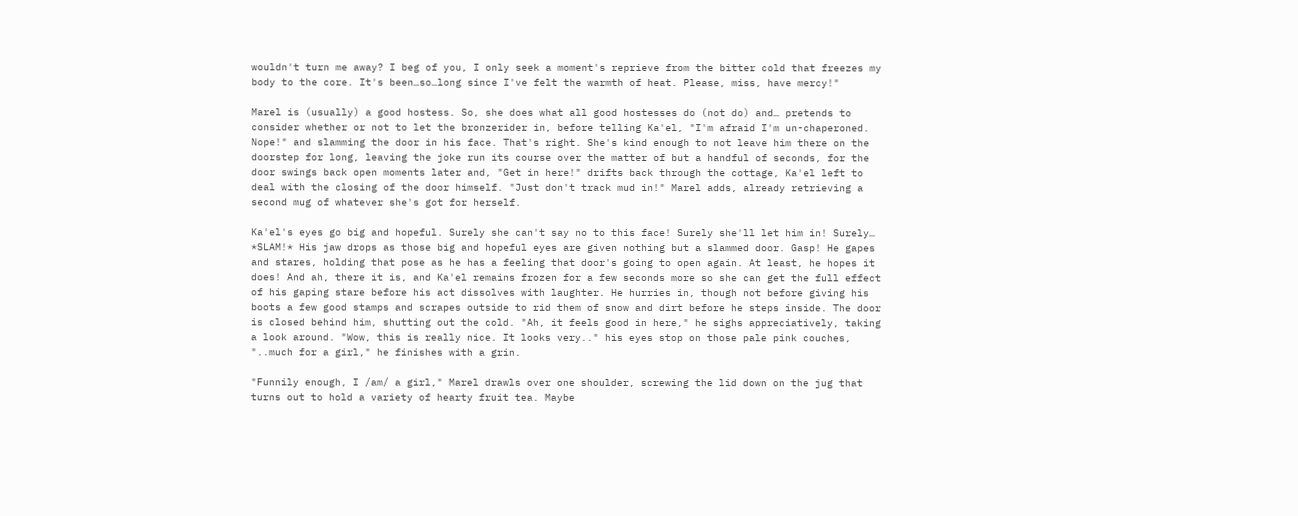wouldn't turn me away? I beg of you, I only seek a moment's reprieve from the bitter cold that freezes my body to the core. It's been…so…long since I've felt the warmth of heat. Please, miss, have mercy!"

Marel is (usually) a good hostess. So, she does what all good hostesses do (not do) and… pretends to consider whether or not to let the bronzerider in, before telling Ka'el, "I'm afraid I'm un-chaperoned. Nope!" and slamming the door in his face. That's right. She's kind enough to not leave him there on the doorstep for long, leaving the joke run its course over the matter of but a handful of seconds, for the door swings back open moments later and, "Get in here!" drifts back through the cottage, Ka'el left to deal with the closing of the door himself. "Just don't track mud in!" Marel adds, already retrieving a second mug of whatever she's got for herself.

Ka'el's eyes go big and hopeful. Surely she can't say no to this face! Surely she'll let him in! Surely… *SLAM!* His jaw drops as those big and hopeful eyes are given nothing but a slammed door. Gasp! He gapes and stares, holding that pose as he has a feeling that door's going to open again. At least, he hopes it does! And ah, there it is, and Ka'el remains frozen for a few seconds more so she can get the full effect of his gaping stare before his act dissolves with laughter. He hurries in, though not before giving his boots a few good stamps and scrapes outside to rid them of snow and dirt before he steps inside. The door is closed behind him, shutting out the cold. "Ah, it feels good in here," he sighs appreciatively, taking a look around. "Wow, this is really nice. It looks very.." his eyes stop on those pale pink couches, "..much for a girl," he finishes with a grin.

"Funnily enough, I /am/ a girl," Marel drawls over one shoulder, screwing the lid down on the jug that turns out to hold a variety of hearty fruit tea. Maybe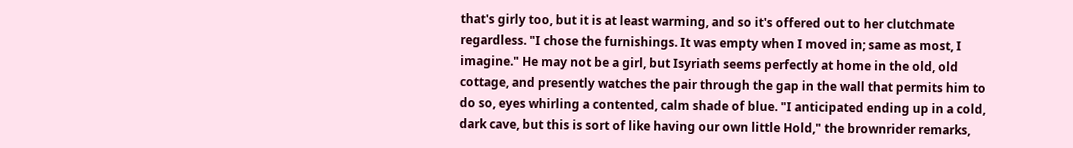that's girly too, but it is at least warming, and so it's offered out to her clutchmate regardless. "I chose the furnishings. It was empty when I moved in; same as most, I imagine." He may not be a girl, but Isyriath seems perfectly at home in the old, old cottage, and presently watches the pair through the gap in the wall that permits him to do so, eyes whirling a contented, calm shade of blue. "I anticipated ending up in a cold, dark cave, but this is sort of like having our own little Hold," the brownrider remarks,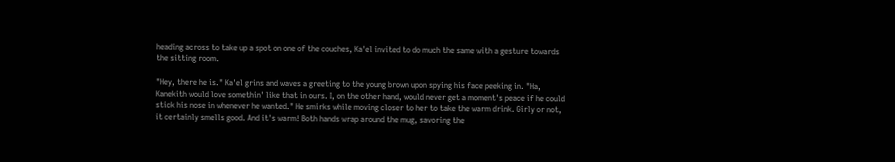heading across to take up a spot on one of the couches, Ka'el invited to do much the same with a gesture towards the sitting room.

"Hey, there he is." Ka'el grins and waves a greeting to the young brown upon spying his face peeking in. "Ha, Kanekith would love somethin' like that in ours. I, on the other hand, would never get a moment's peace if he could stick his nose in whenever he wanted." He smirks while moving closer to her to take the warm drink. Girly or not, it certainly smells good. And it's warm! Both hands wrap around the mug, savoring the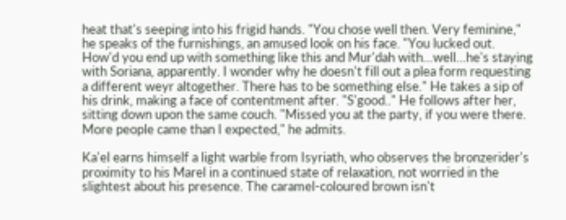heat that's seeping into his frigid hands. "You chose well then. Very feminine," he speaks of the furnishings, an amused look on his face. "You lucked out. How'd you end up with something like this and Mur'dah with…well…he's staying with Soriana, apparently. I wonder why he doesn't fill out a plea form requesting a different weyr altogether. There has to be something else." He takes a sip of his drink, making a face of contentment after. "S'good.." He follows after her, sitting down upon the same couch. "Missed you at the party, if you were there. More people came than I expected," he admits.

Ka'el earns himself a light warble from Isyriath, who observes the bronzerider's proximity to his Marel in a continued state of relaxation, not worried in the slightest about his presence. The caramel-coloured brown isn't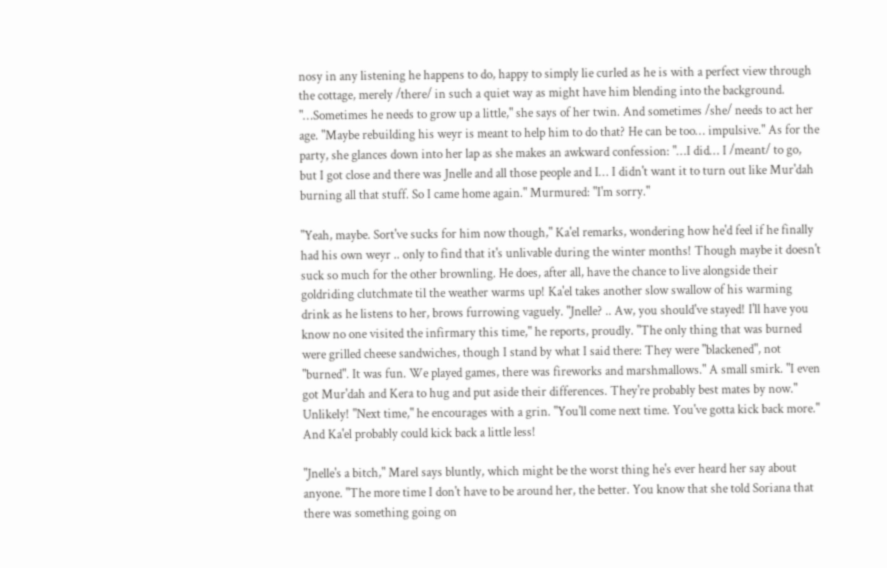nosy in any listening he happens to do, happy to simply lie curled as he is with a perfect view through the cottage, merely /there/ in such a quiet way as might have him blending into the background. "…Sometimes he needs to grow up a little," she says of her twin. And sometimes /she/ needs to act her age. "Maybe rebuilding his weyr is meant to help him to do that? He can be too… impulsive." As for the party, she glances down into her lap as she makes an awkward confession: "…I did… I /meant/ to go, but I got close and there was Jnelle and all those people and I… I didn't want it to turn out like Mur'dah burning all that stuff. So I came home again." Murmured: "I'm sorry."

"Yeah, maybe. Sort've sucks for him now though," Ka'el remarks, wondering how he'd feel if he finally had his own weyr .. only to find that it's unlivable during the winter months! Though maybe it doesn't suck so much for the other brownling. He does, after all, have the chance to live alongside their goldriding clutchmate til the weather warms up! Ka'el takes another slow swallow of his warming drink as he listens to her, brows furrowing vaguely. "Jnelle? .. Aw, you should've stayed! I'll have you know no one visited the infirmary this time," he reports, proudly. "The only thing that was burned were grilled cheese sandwiches, though I stand by what I said there: They were "blackened", not "burned". It was fun. We played games, there was fireworks and marshmallows." A small smirk. "I even got Mur'dah and Kera to hug and put aside their differences. They're probably best mates by now." Unlikely! "Next time," he encourages with a grin. "You'll come next time. You've gotta kick back more." And Ka'el probably could kick back a little less!

"Jnelle's a bitch," Marel says bluntly, which might be the worst thing he's ever heard her say about anyone. "The more time I don't have to be around her, the better. You know that she told Soriana that there was something going on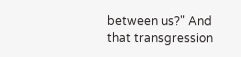between us?" And that transgression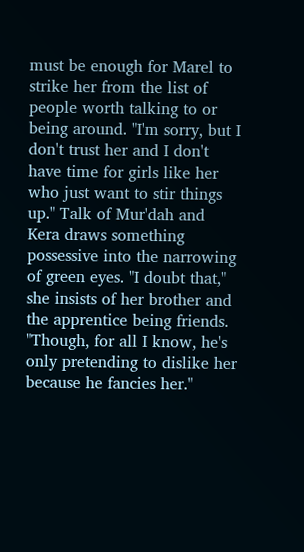must be enough for Marel to strike her from the list of people worth talking to or being around. "I'm sorry, but I don't trust her and I don't have time for girls like her who just want to stir things up." Talk of Mur'dah and Kera draws something possessive into the narrowing of green eyes. "I doubt that," she insists of her brother and the apprentice being friends. "Though, for all I know, he's only pretending to dislike her because he fancies her."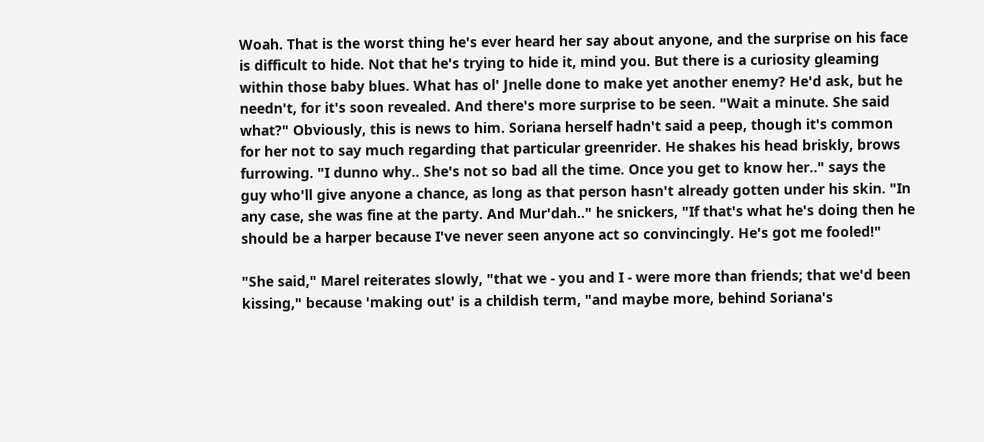Woah. That is the worst thing he's ever heard her say about anyone, and the surprise on his face is difficult to hide. Not that he's trying to hide it, mind you. But there is a curiosity gleaming within those baby blues. What has ol' Jnelle done to make yet another enemy? He'd ask, but he needn't, for it's soon revealed. And there's more surprise to be seen. "Wait a minute. She said what?" Obviously, this is news to him. Soriana herself hadn't said a peep, though it's common for her not to say much regarding that particular greenrider. He shakes his head briskly, brows furrowing. "I dunno why.. She's not so bad all the time. Once you get to know her.." says the guy who'll give anyone a chance, as long as that person hasn't already gotten under his skin. "In any case, she was fine at the party. And Mur'dah.." he snickers, "If that's what he's doing then he should be a harper because I've never seen anyone act so convincingly. He's got me fooled!"

"She said," Marel reiterates slowly, "that we - you and I - were more than friends; that we'd been kissing," because 'making out' is a childish term, "and maybe more, behind Soriana's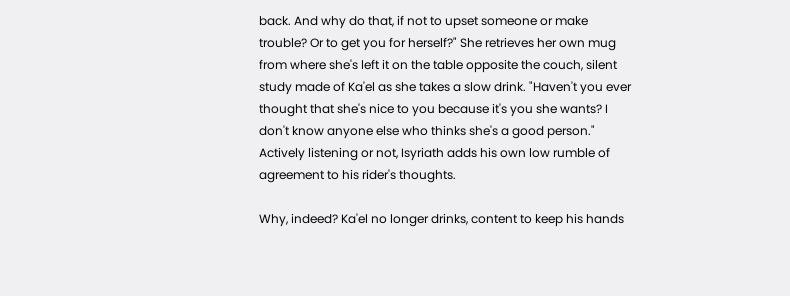back. And why do that, if not to upset someone or make trouble? Or to get you for herself?" She retrieves her own mug from where she's left it on the table opposite the couch, silent study made of Ka'el as she takes a slow drink. "Haven't you ever thought that she's nice to you because it's you she wants? I don't know anyone else who thinks she's a good person." Actively listening or not, Isyriath adds his own low rumble of agreement to his rider's thoughts.

Why, indeed? Ka'el no longer drinks, content to keep his hands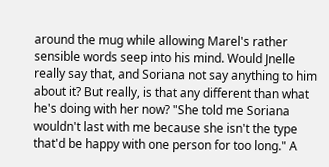around the mug while allowing Marel's rather sensible words seep into his mind. Would Jnelle really say that, and Soriana not say anything to him about it? But really, is that any different than what he's doing with her now? "She told me Soriana wouldn't last with me because she isn't the type that'd be happy with one person for too long." A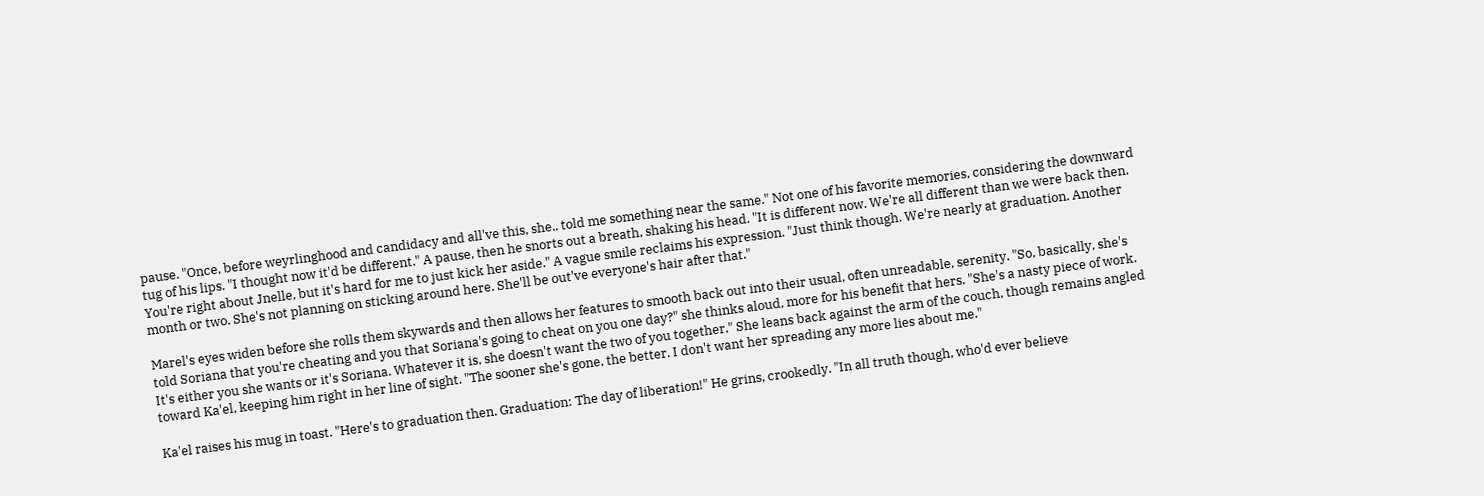pause. "Once, before weyrlinghood and candidacy and all've this, she.. told me something near the same." Not one of his favorite memories, considering the downward tug of his lips. "I thought now it'd be different." A pause, then he snorts out a breath, shaking his head. "It is different now. We're all different than we were back then. You're right about Jnelle, but it's hard for me to just kick her aside." A vague smile reclaims his expression. "Just think though. We're nearly at graduation. Another month or two. She's not planning on sticking around here. She'll be out've everyone's hair after that."

Marel's eyes widen before she rolls them skywards and then allows her features to smooth back out into their usual, often unreadable, serenity. "So, basically, she's told Soriana that you're cheating and you that Soriana's going to cheat on you one day?" she thinks aloud, more for his benefit that hers. "She's a nasty piece of work. It's either you she wants or it's Soriana. Whatever it is, she doesn't want the two of you together." She leans back against the arm of the couch, though remains angled toward Ka'el, keeping him right in her line of sight. "The sooner she's gone, the better. I don't want her spreading any more lies about me."

Ka'el raises his mug in toast. "Here's to graduation then. Graduation: The day of liberation!" He grins, crookedly. "In all truth though, who'd ever believe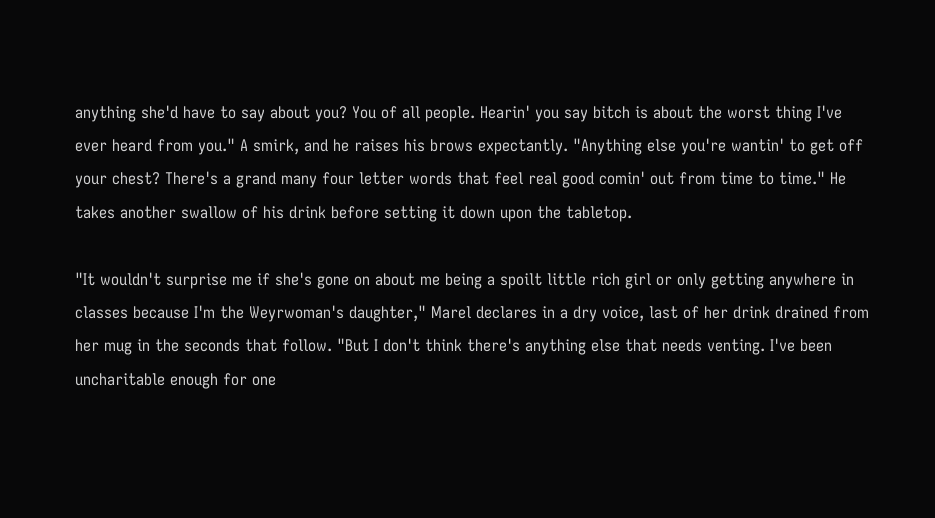anything she'd have to say about you? You of all people. Hearin' you say bitch is about the worst thing I've ever heard from you." A smirk, and he raises his brows expectantly. "Anything else you're wantin' to get off your chest? There's a grand many four letter words that feel real good comin' out from time to time." He takes another swallow of his drink before setting it down upon the tabletop.

"It wouldn't surprise me if she's gone on about me being a spoilt little rich girl or only getting anywhere in classes because I'm the Weyrwoman's daughter," Marel declares in a dry voice, last of her drink drained from her mug in the seconds that follow. "But I don't think there's anything else that needs venting. I've been uncharitable enough for one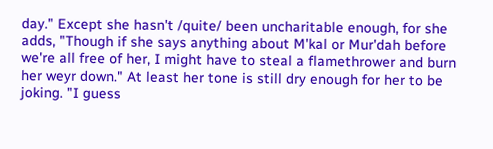day." Except she hasn't /quite/ been uncharitable enough, for she adds, "Though if she says anything about M'kal or Mur'dah before we're all free of her, I might have to steal a flamethrower and burn her weyr down." At least her tone is still dry enough for her to be joking. "I guess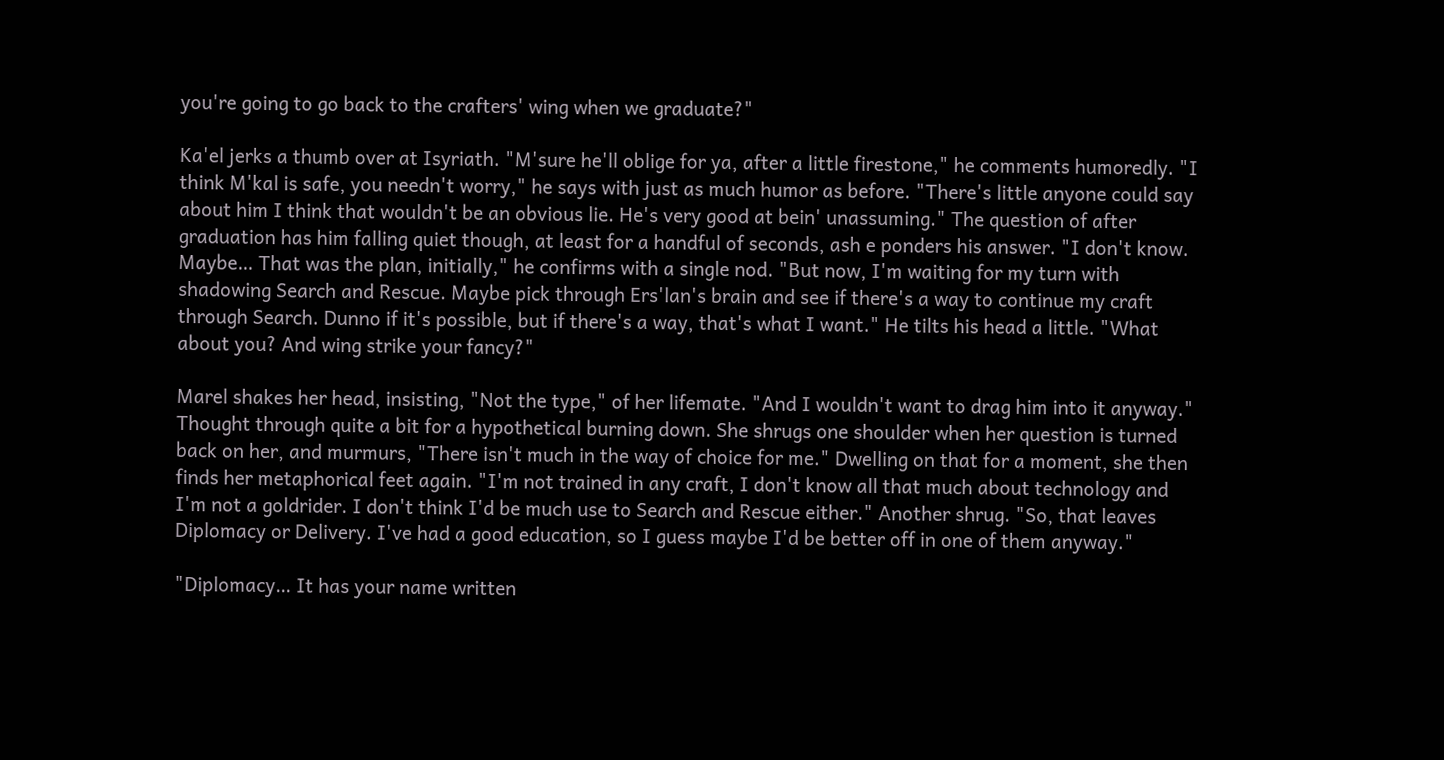you're going to go back to the crafters' wing when we graduate?"

Ka'el jerks a thumb over at Isyriath. "M'sure he'll oblige for ya, after a little firestone," he comments humoredly. "I think M'kal is safe, you needn't worry," he says with just as much humor as before. "There's little anyone could say about him I think that wouldn't be an obvious lie. He's very good at bein' unassuming." The question of after graduation has him falling quiet though, at least for a handful of seconds, ash e ponders his answer. "I don't know. Maybe… That was the plan, initially," he confirms with a single nod. "But now, I'm waiting for my turn with shadowing Search and Rescue. Maybe pick through Ers'lan's brain and see if there's a way to continue my craft through Search. Dunno if it's possible, but if there's a way, that's what I want." He tilts his head a little. "What about you? And wing strike your fancy?"

Marel shakes her head, insisting, "Not the type," of her lifemate. "And I wouldn't want to drag him into it anyway." Thought through quite a bit for a hypothetical burning down. She shrugs one shoulder when her question is turned back on her, and murmurs, "There isn't much in the way of choice for me." Dwelling on that for a moment, she then finds her metaphorical feet again. "I'm not trained in any craft, I don't know all that much about technology and I'm not a goldrider. I don't think I'd be much use to Search and Rescue either." Another shrug. "So, that leaves Diplomacy or Delivery. I've had a good education, so I guess maybe I'd be better off in one of them anyway."

"Diplomacy… It has your name written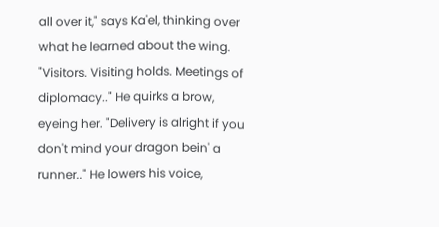all over it," says Ka'el, thinking over what he learned about the wing. "Visitors. Visiting holds. Meetings of diplomacy.." He quirks a brow, eyeing her. "Delivery is alright if you don't mind your dragon bein' a runner.." He lowers his voice,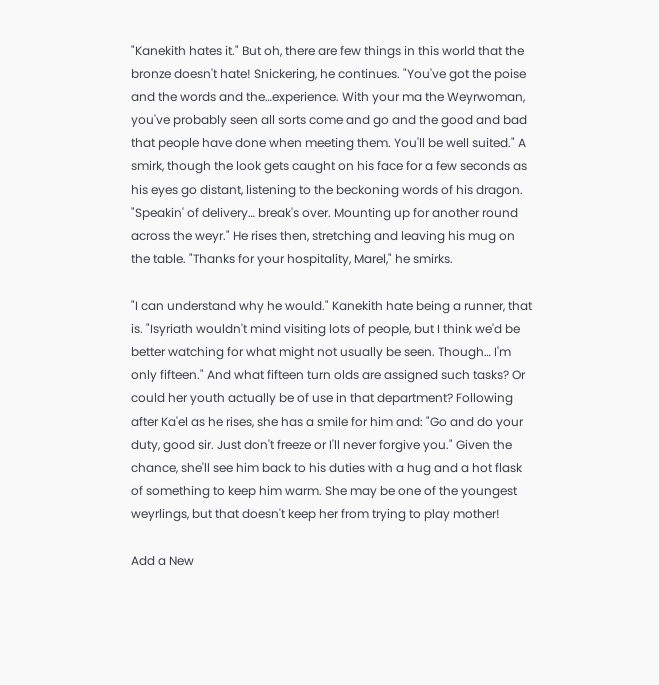"Kanekith hates it." But oh, there are few things in this world that the bronze doesn't hate! Snickering, he continues. "You've got the poise and the words and the…experience. With your ma the Weyrwoman, you've probably seen all sorts come and go and the good and bad that people have done when meeting them. You'll be well suited." A smirk, though the look gets caught on his face for a few seconds as his eyes go distant, listening to the beckoning words of his dragon. "Speakin' of delivery… break's over. Mounting up for another round across the weyr." He rises then, stretching and leaving his mug on the table. "Thanks for your hospitality, Marel," he smirks.

"I can understand why he would." Kanekith hate being a runner, that is. "Isyriath wouldn't mind visiting lots of people, but I think we'd be better watching for what might not usually be seen. Though… I'm only fifteen." And what fifteen turn olds are assigned such tasks? Or could her youth actually be of use in that department? Following after Ka'el as he rises, she has a smile for him and: "Go and do your duty, good sir. Just don't freeze or I'll never forgive you." Given the chance, she'll see him back to his duties with a hug and a hot flask of something to keep him warm. She may be one of the youngest weyrlings, but that doesn't keep her from trying to play mother!

Add a New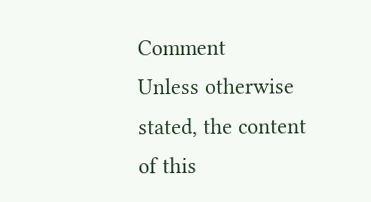Comment
Unless otherwise stated, the content of this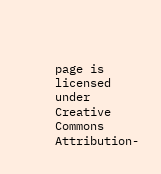page is licensed under Creative Commons Attribution-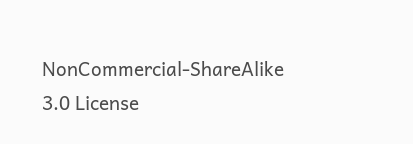NonCommercial-ShareAlike 3.0 License